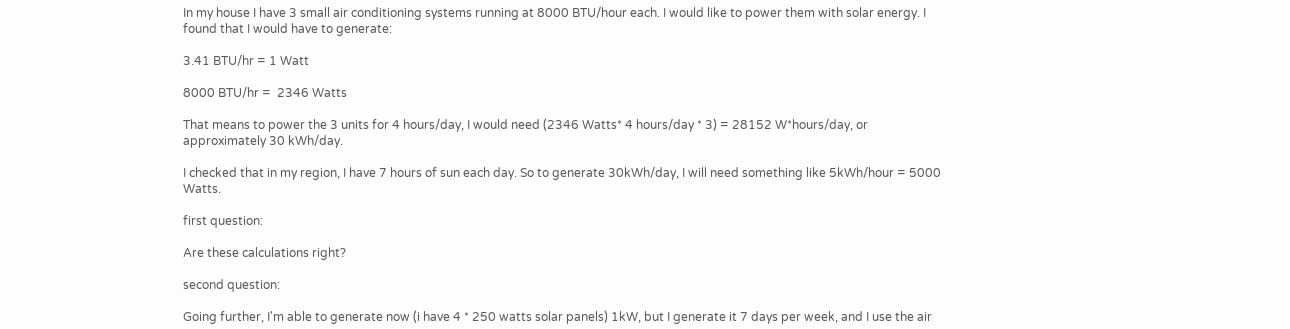In my house I have 3 small air conditioning systems running at 8000 BTU/hour each. I would like to power them with solar energy. I found that I would have to generate:

3.41 BTU/hr = 1 Watt

8000 BTU/hr =  2346 Watts

That means to power the 3 units for 4 hours/day, I would need (2346 Watts* 4 hours/day * 3) = 28152 W*hours/day, or approximately 30 kWh/day.

I checked that in my region, I have 7 hours of sun each day. So to generate 30kWh/day, I will need something like 5kWh/hour = 5000 Watts.

first question:

Are these calculations right?

second question:

Going further, I'm able to generate now (i have 4 * 250 watts solar panels) 1kW, but I generate it 7 days per week, and I use the air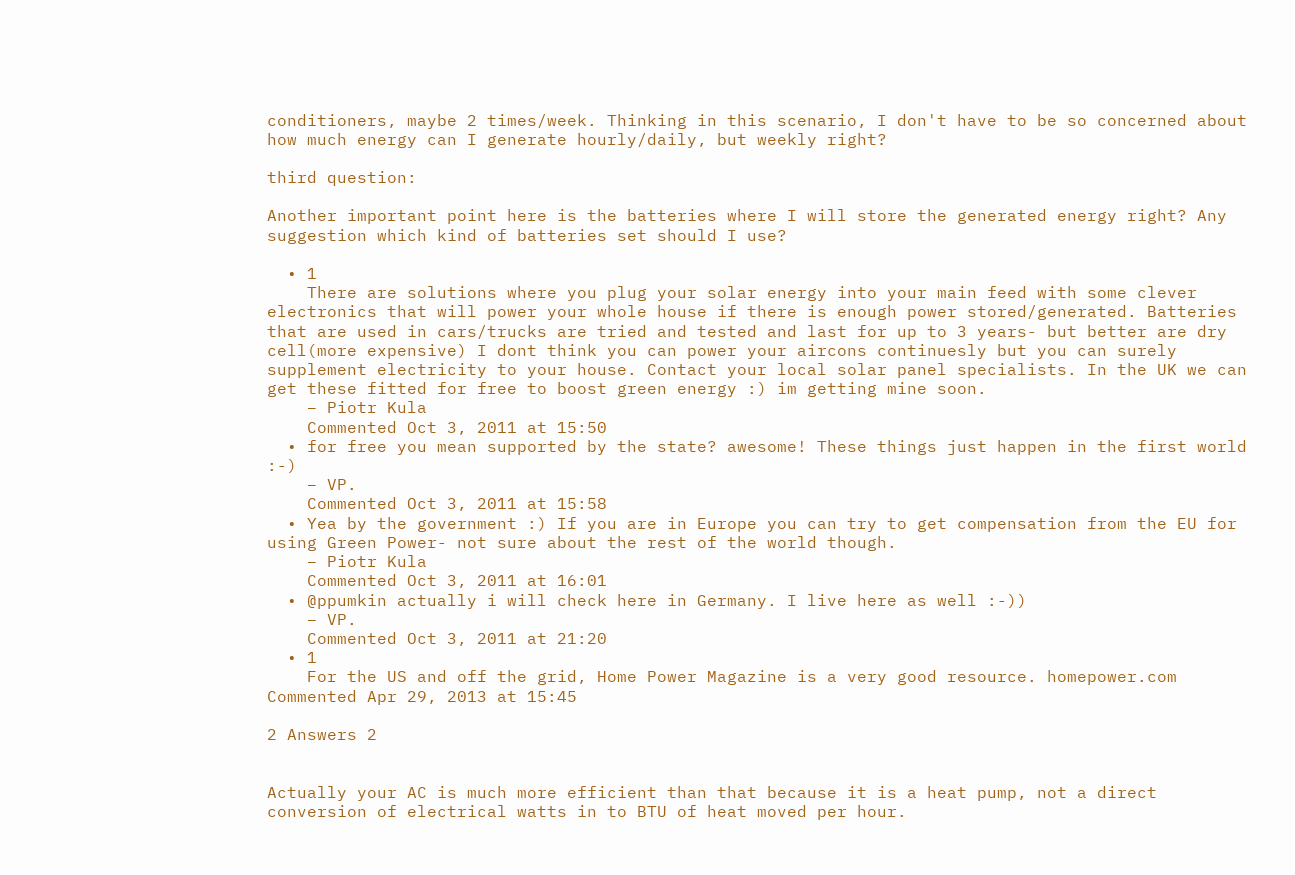conditioners, maybe 2 times/week. Thinking in this scenario, I don't have to be so concerned about how much energy can I generate hourly/daily, but weekly right?

third question:

Another important point here is the batteries where I will store the generated energy right? Any suggestion which kind of batteries set should I use?

  • 1
    There are solutions where you plug your solar energy into your main feed with some clever electronics that will power your whole house if there is enough power stored/generated. Batteries that are used in cars/trucks are tried and tested and last for up to 3 years- but better are dry cell(more expensive) I dont think you can power your aircons continuesly but you can surely supplement electricity to your house. Contact your local solar panel specialists. In the UK we can get these fitted for free to boost green energy :) im getting mine soon.
    – Piotr Kula
    Commented Oct 3, 2011 at 15:50
  • for free you mean supported by the state? awesome! These things just happen in the first world :-)
    – VP.
    Commented Oct 3, 2011 at 15:58
  • Yea by the government :) If you are in Europe you can try to get compensation from the EU for using Green Power- not sure about the rest of the world though.
    – Piotr Kula
    Commented Oct 3, 2011 at 16:01
  • @ppumkin actually i will check here in Germany. I live here as well :-))
    – VP.
    Commented Oct 3, 2011 at 21:20
  • 1
    For the US and off the grid, Home Power Magazine is a very good resource. homepower.com Commented Apr 29, 2013 at 15:45

2 Answers 2


Actually your AC is much more efficient than that because it is a heat pump, not a direct conversion of electrical watts in to BTU of heat moved per hour.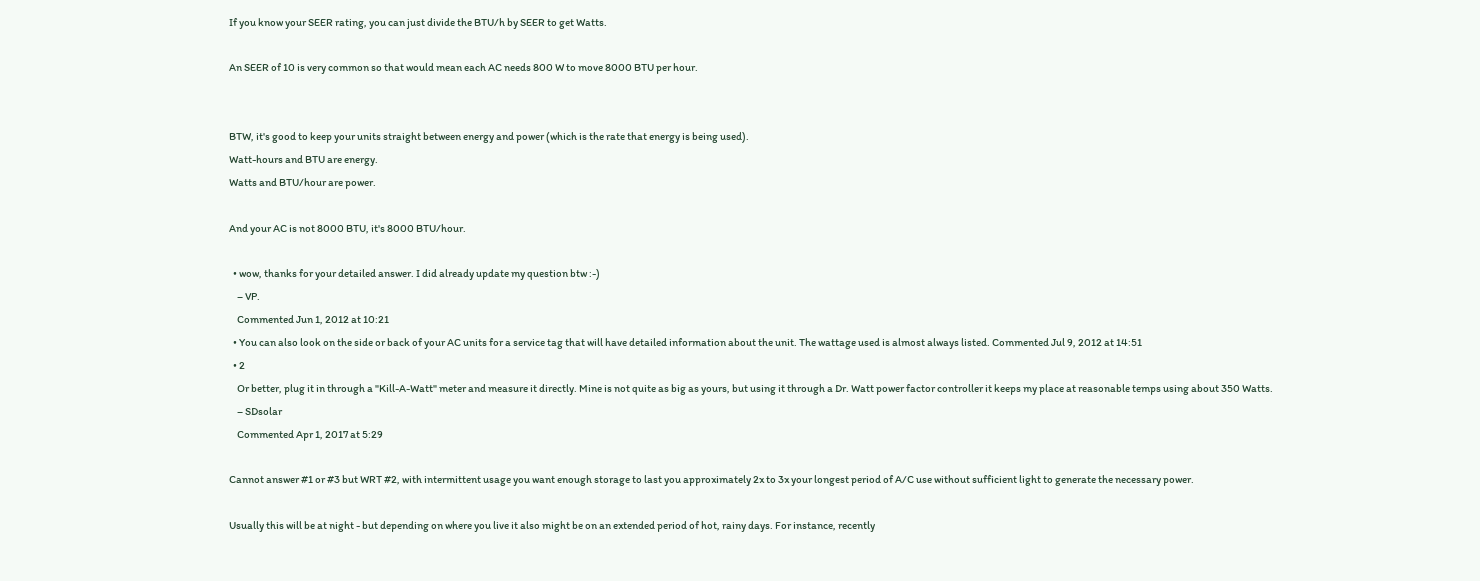If you know your SEER rating, you can just divide the BTU/h by SEER to get Watts.

An SEER of 10 is very common so that would mean each AC needs 800 W to move 8000 BTU per hour.


BTW, it's good to keep your units straight between energy and power (which is the rate that energy is being used).
Watt-hours and BTU are energy.
Watts and BTU/hour are power.

And your AC is not 8000 BTU, it's 8000 BTU/hour.

  • wow, thanks for your detailed answer. I did already update my question btw :-)
    – VP.
    Commented Jun 1, 2012 at 10:21
  • You can also look on the side or back of your AC units for a service tag that will have detailed information about the unit. The wattage used is almost always listed. Commented Jul 9, 2012 at 14:51
  • 2
    Or better, plug it in through a "Kill-A-Watt" meter and measure it directly. Mine is not quite as big as yours, but using it through a Dr. Watt power factor controller it keeps my place at reasonable temps using about 350 Watts.
    – SDsolar
    Commented Apr 1, 2017 at 5:29

Cannot answer #1 or #3 but WRT #2, with intermittent usage you want enough storage to last you approximately 2x to 3x your longest period of A/C use without sufficient light to generate the necessary power.

Usually this will be at night - but depending on where you live it also might be on an extended period of hot, rainy days. For instance, recently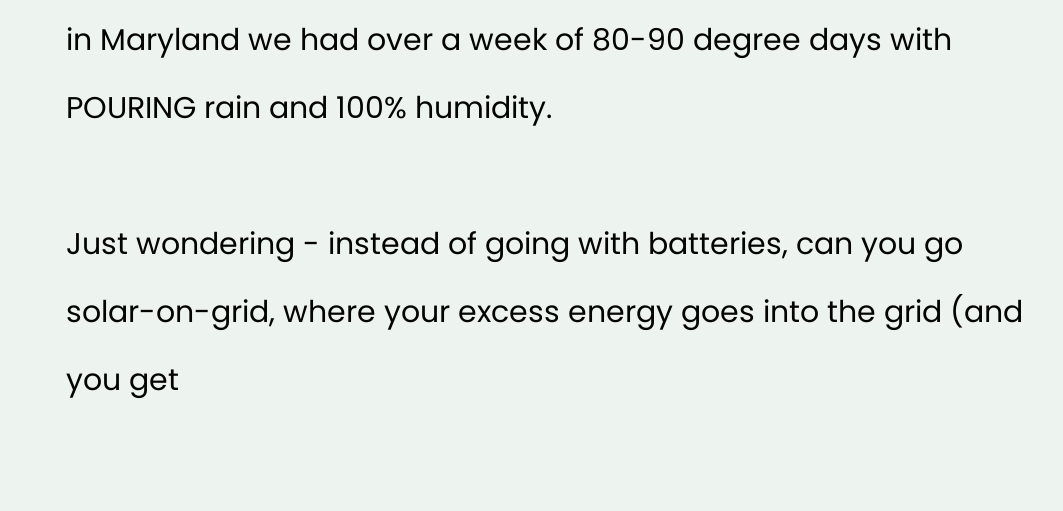in Maryland we had over a week of 80-90 degree days with POURING rain and 100% humidity.

Just wondering - instead of going with batteries, can you go solar-on-grid, where your excess energy goes into the grid (and you get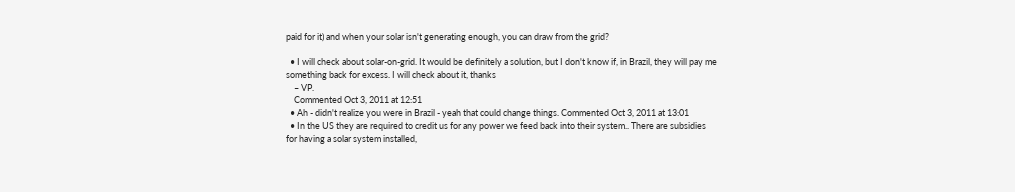paid for it) and when your solar isn't generating enough, you can draw from the grid?

  • I will check about solar-on-grid. It would be definitely a solution, but I don't know if, in Brazil, they will pay me something back for excess. I will check about it, thanks
    – VP.
    Commented Oct 3, 2011 at 12:51
  • Ah - didn't realize you were in Brazil - yeah that could change things. Commented Oct 3, 2011 at 13:01
  • In the US they are required to credit us for any power we feed back into their system.. There are subsidies for having a solar system installed,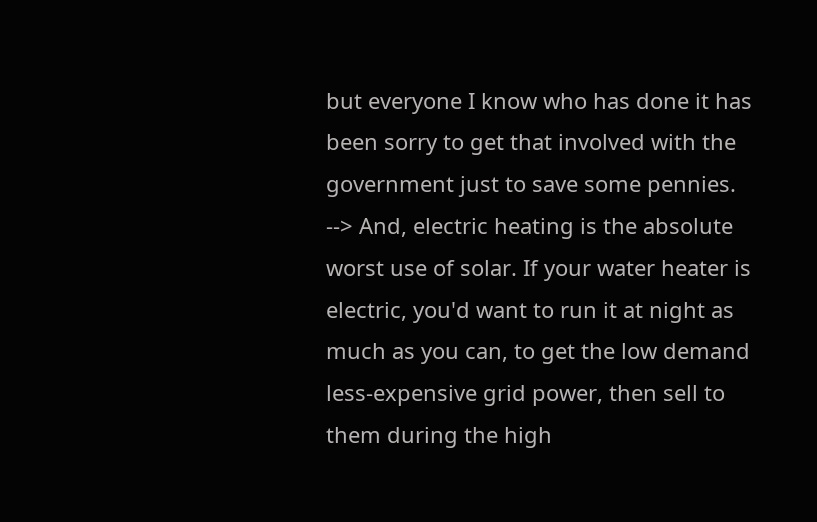but everyone I know who has done it has been sorry to get that involved with the government just to save some pennies. --> And, electric heating is the absolute worst use of solar. If your water heater is electric, you'd want to run it at night as much as you can, to get the low demand less-expensive grid power, then sell to them during the high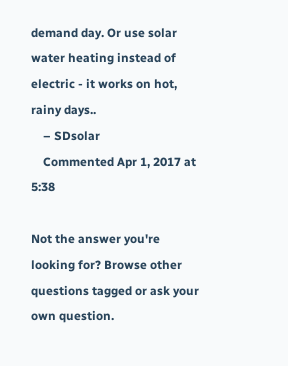demand day. Or use solar water heating instead of electric - it works on hot, rainy days..
    – SDsolar
    Commented Apr 1, 2017 at 5:38

Not the answer you're looking for? Browse other questions tagged or ask your own question.